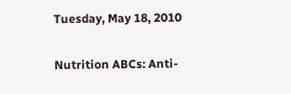Tuesday, May 18, 2010

Nutrition ABCs: Anti-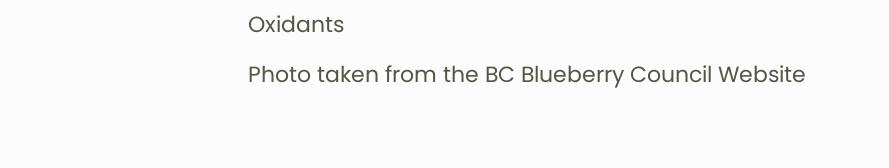Oxidants

Photo taken from the BC Blueberry Council Website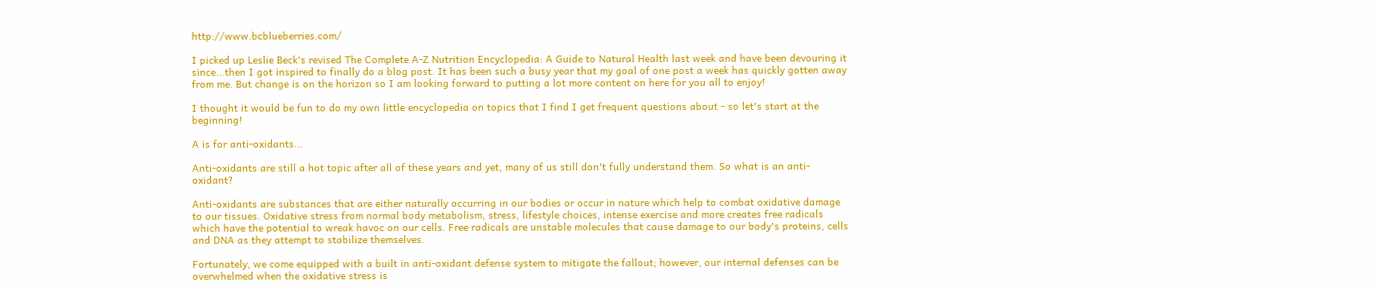http://www.bcblueberries.com/

I picked up Leslie Beck's revised The Complete A-Z Nutrition Encyclopedia: A Guide to Natural Health last week and have been devouring it since...then I got inspired to finally do a blog post. It has been such a busy year that my goal of one post a week has quickly gotten away from me. But change is on the horizon so I am looking forward to putting a lot more content on here for you all to enjoy!

I thought it would be fun to do my own little encyclopedia on topics that I find I get frequent questions about - so let's start at the beginning!

A is for anti-oxidants...

Anti-oxidants are still a hot topic after all of these years and yet, many of us still don't fully understand them. So what is an anti-oxidant?

Anti-oxidants are substances that are either naturally occurring in our bodies or occur in nature which help to combat oxidative damage to our tissues. Oxidative stress from normal body metabolism, stress, lifestyle choices, intense exercise and more creates free radicals which have the potential to wreak havoc on our cells. Free radicals are unstable molecules that cause damage to our body's proteins, cells and DNA as they attempt to stabilize themselves.

Fortunately, we come equipped with a built in anti-oxidant defense system to mitigate the fallout; however, our internal defenses can be overwhelmed when the oxidative stress is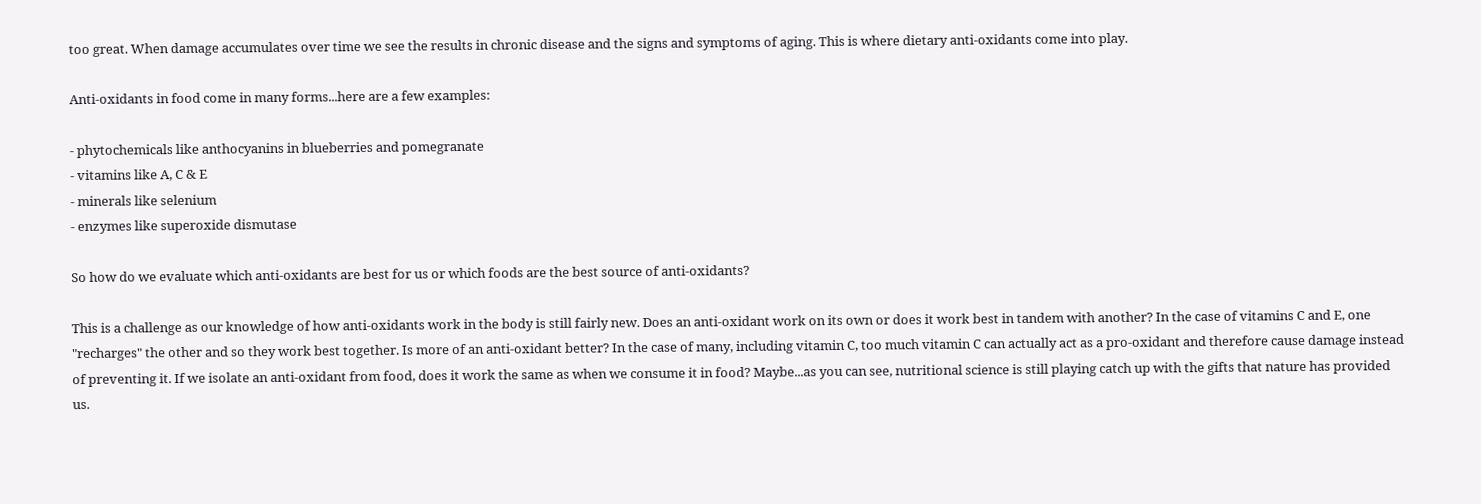too great. When damage accumulates over time we see the results in chronic disease and the signs and symptoms of aging. This is where dietary anti-oxidants come into play.

Anti-oxidants in food come in many forms...here are a few examples:

- phytochemicals like anthocyanins in blueberries and pomegranate
- vitamins like A, C & E
- minerals like selenium
- enzymes like superoxide dismutase

So how do we evaluate which anti-oxidants are best for us or which foods are the best source of anti-oxidants?

This is a challenge as our knowledge of how anti-oxidants work in the body is still fairly new. Does an anti-oxidant work on its own or does it work best in tandem with another? In the case of vitamins C and E, one "recharges" the other and so they work best together. Is more of an anti-oxidant better? In the case of many, including vitamin C, too much vitamin C can actually act as a pro-oxidant and therefore cause damage instead of preventing it. If we isolate an anti-oxidant from food, does it work the same as when we consume it in food? Maybe...as you can see, nutritional science is still playing catch up with the gifts that nature has provided us.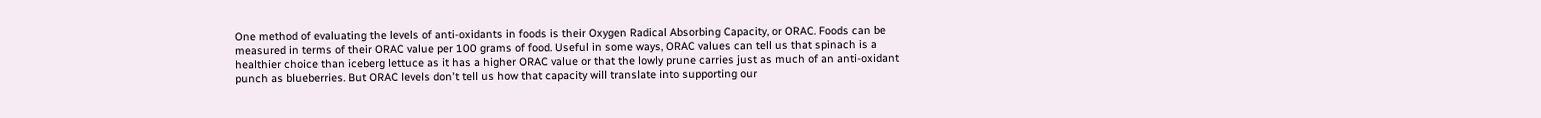One method of evaluating the levels of anti-oxidants in foods is their Oxygen Radical Absorbing Capacity, or ORAC. Foods can be measured in terms of their ORAC value per 100 grams of food. Useful in some ways, ORAC values can tell us that spinach is a healthier choice than iceberg lettuce as it has a higher ORAC value or that the lowly prune carries just as much of an anti-oxidant punch as blueberries. But ORAC levels don't tell us how that capacity will translate into supporting our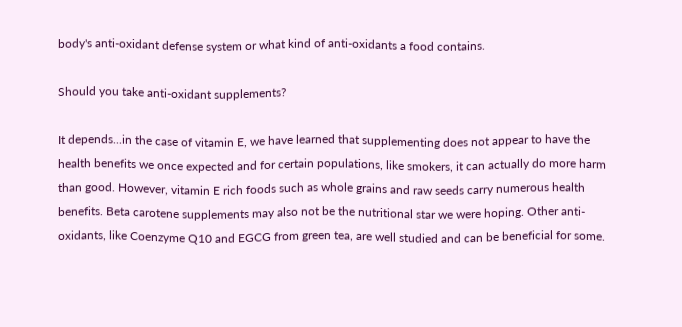body's anti-oxidant defense system or what kind of anti-oxidants a food contains.

Should you take anti-oxidant supplements?

It depends...in the case of vitamin E, we have learned that supplementing does not appear to have the health benefits we once expected and for certain populations, like smokers, it can actually do more harm than good. However, vitamin E rich foods such as whole grains and raw seeds carry numerous health benefits. Beta carotene supplements may also not be the nutritional star we were hoping. Other anti-oxidants, like Coenzyme Q10 and EGCG from green tea, are well studied and can be beneficial for some.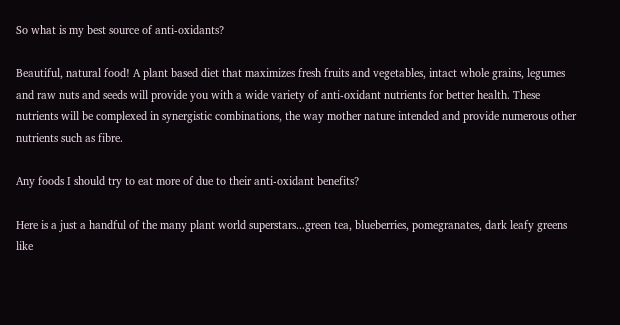So what is my best source of anti-oxidants?

Beautiful, natural food! A plant based diet that maximizes fresh fruits and vegetables, intact whole grains, legumes and raw nuts and seeds will provide you with a wide variety of anti-oxidant nutrients for better health. These nutrients will be complexed in synergistic combinations, the way mother nature intended and provide numerous other nutrients such as fibre.

Any foods I should try to eat more of due to their anti-oxidant benefits?

Here is a just a handful of the many plant world superstars...green tea, blueberries, pomegranates, dark leafy greens like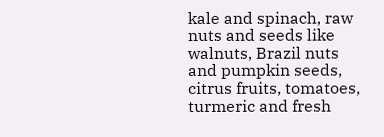kale and spinach, raw nuts and seeds like walnuts, Brazil nuts and pumpkin seeds, citrus fruits, tomatoes, turmeric and fresh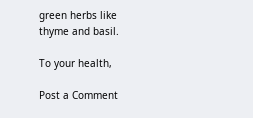green herbs like thyme and basil.

To your health,

Post a Comment